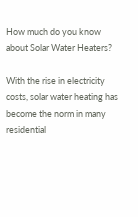How much do you know about Solar Water Heaters?

With the rise in electricity costs, solar water heating has become the norm in many residential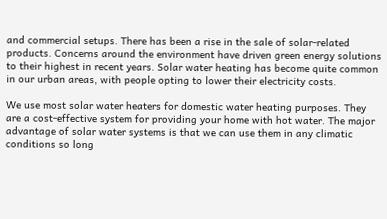and commercial setups. There has been a rise in the sale of solar-related products. Concerns around the environment have driven green energy solutions to their highest in recent years. Solar water heating has become quite common in our urban areas, with people opting to lower their electricity costs.

We use most solar water heaters for domestic water heating purposes. They are a cost-effective system for providing your home with hot water. The major advantage of solar water systems is that we can use them in any climatic conditions so long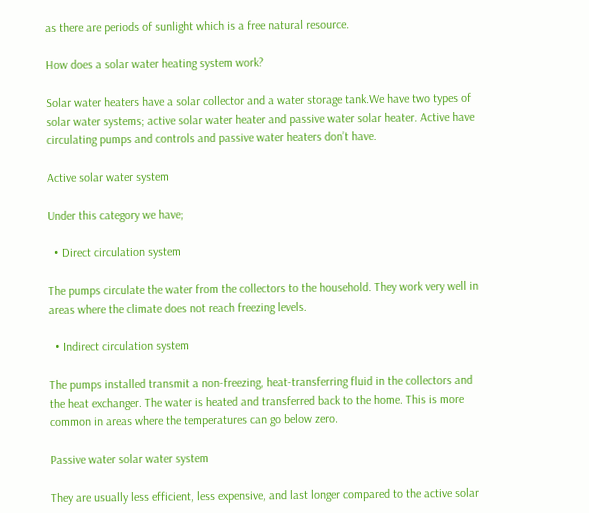as there are periods of sunlight which is a free natural resource.

How does a solar water heating system work?

Solar water heaters have a solar collector and a water storage tank.We have two types of solar water systems; active solar water heater and passive water solar heater. Active have circulating pumps and controls and passive water heaters don’t have.

Active solar water system

Under this category we have;

  • Direct circulation system

The pumps circulate the water from the collectors to the household. They work very well in areas where the climate does not reach freezing levels.

  • Indirect circulation system

The pumps installed transmit a non-freezing, heat-transferring fluid in the collectors and the heat exchanger. The water is heated and transferred back to the home. This is more common in areas where the temperatures can go below zero.

Passive water solar water system

They are usually less efficient, less expensive, and last longer compared to the active solar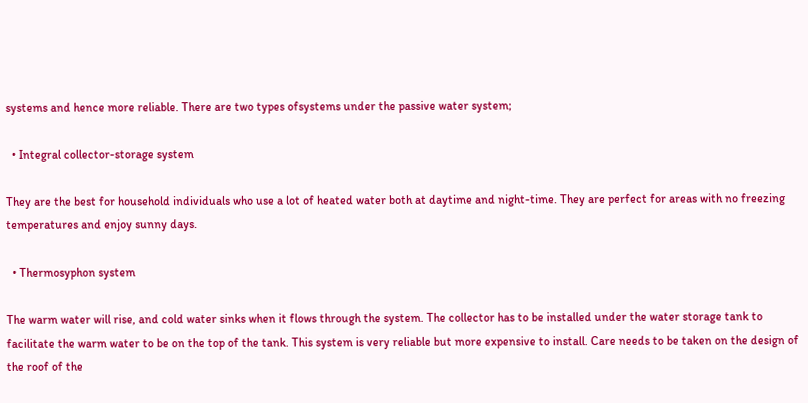systems and hence more reliable. There are two types ofsystems under the passive water system;

  • Integral collector-storage system

They are the best for household individuals who use a lot of heated water both at daytime and night-time. They are perfect for areas with no freezing temperatures and enjoy sunny days.

  • Thermosyphon system

The warm water will rise, and cold water sinks when it flows through the system. The collector has to be installed under the water storage tank to facilitate the warm water to be on the top of the tank. This system is very reliable but more expensive to install. Care needs to be taken on the design of the roof of the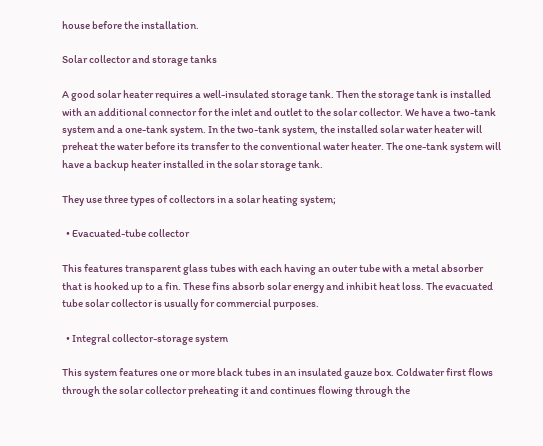house before the installation.

Solar collector and storage tanks

A good solar heater requires a well-insulated storage tank. Then the storage tank is installed with an additional connector for the inlet and outlet to the solar collector. We have a two-tank system and a one-tank system. In the two-tank system, the installed solar water heater will preheat the water before its transfer to the conventional water heater. The one-tank system will have a backup heater installed in the solar storage tank.

They use three types of collectors in a solar heating system;

  • Evacuated-tube collector

This features transparent glass tubes with each having an outer tube with a metal absorber that is hooked up to a fin. These fins absorb solar energy and inhibit heat loss. The evacuated tube solar collector is usually for commercial purposes.

  • Integral collector-storage system

This system features one or more black tubes in an insulated gauze box. Coldwater first flows through the solar collector preheating it and continues flowing through the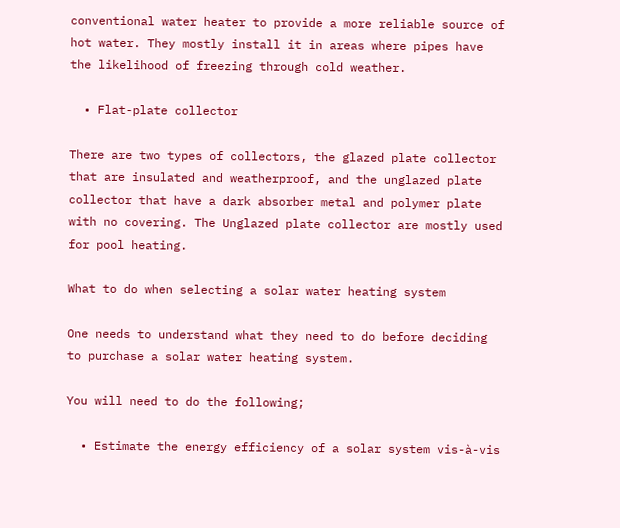conventional water heater to provide a more reliable source of hot water. They mostly install it in areas where pipes have the likelihood of freezing through cold weather.

  • Flat-plate collector

There are two types of collectors, the glazed plate collector that are insulated and weatherproof, and the unglazed plate collector that have a dark absorber metal and polymer plate with no covering. The Unglazed plate collector are mostly used for pool heating.

What to do when selecting a solar water heating system

One needs to understand what they need to do before deciding to purchase a solar water heating system.

You will need to do the following;

  • Estimate the energy efficiency of a solar system vis-à-vis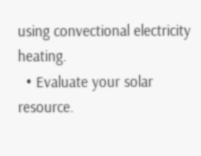using convectional electricity heating.
  • Evaluate your solar resource.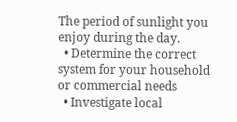The period of sunlight you enjoy during the day.
  • Determine the correct system for your household or commercial needs
  • Investigate local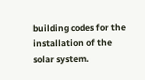building codes for the installation of the solar system.